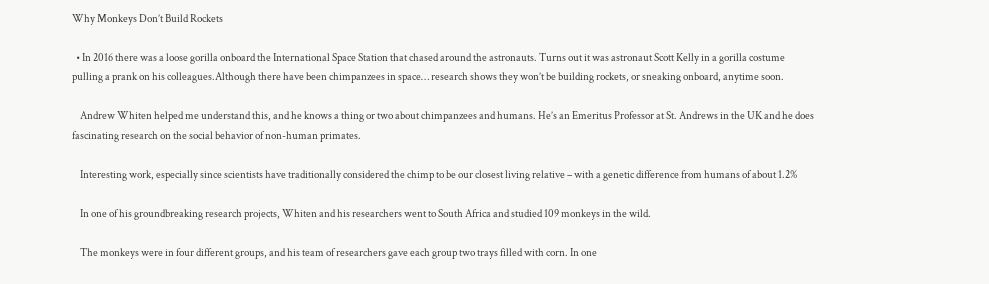Why Monkeys Don’t Build Rockets

  • In 2016 there was a loose gorilla onboard the International Space Station that chased around the astronauts. Turns out it was astronaut Scott Kelly in a gorilla costume pulling a prank on his colleagues.Although there have been chimpanzees in space… research shows they won’t be building rockets, or sneaking onboard, anytime soon.

    Andrew Whiten helped me understand this, and he knows a thing or two about chimpanzees and humans. He’s an Emeritus Professor at St. Andrews in the UK and he does fascinating research on the social behavior of non-human primates.

    Interesting work, especially since scientists have traditionally considered the chimp to be our closest living relative – with a genetic difference from humans of about 1.2%

    In one of his groundbreaking research projects, Whiten and his researchers went to South Africa and studied 109 monkeys in the wild.

    The monkeys were in four different groups, and his team of researchers gave each group two trays filled with corn. In one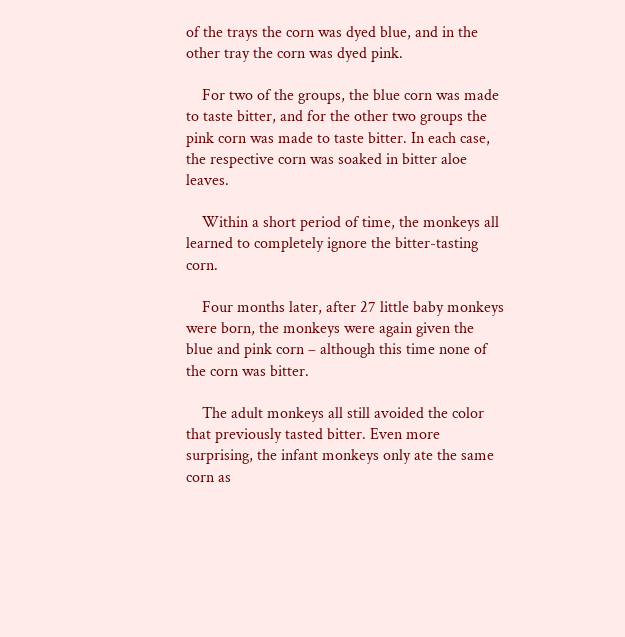of the trays the corn was dyed blue, and in the other tray the corn was dyed pink.

    For two of the groups, the blue corn was made to taste bitter, and for the other two groups the pink corn was made to taste bitter. In each case, the respective corn was soaked in bitter aloe leaves.

    Within a short period of time, the monkeys all learned to completely ignore the bitter-tasting corn.

    Four months later, after 27 little baby monkeys were born, the monkeys were again given the blue and pink corn – although this time none of the corn was bitter.

    The adult monkeys all still avoided the color that previously tasted bitter. Even more surprising, the infant monkeys only ate the same corn as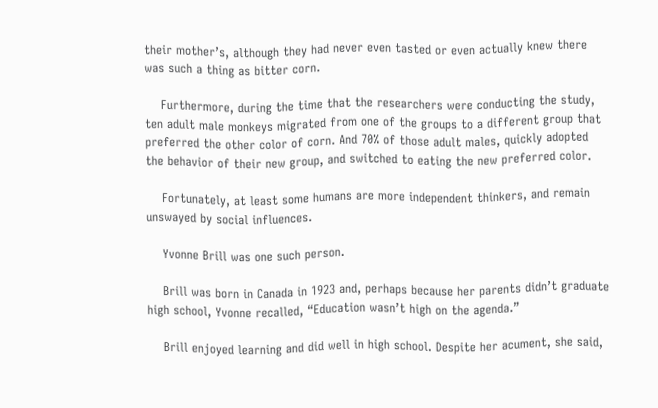their mother’s, although they had never even tasted or even actually knew there was such a thing as bitter corn.

    Furthermore, during the time that the researchers were conducting the study, ten adult male monkeys migrated from one of the groups to a different group that preferred the other color of corn. And 70% of those adult males, quickly adopted the behavior of their new group, and switched to eating the new preferred color.

    Fortunately, at least some humans are more independent thinkers, and remain unswayed by social influences.

    Yvonne Brill was one such person.

    Brill was born in Canada in 1923 and, perhaps because her parents didn’t graduate high school, Yvonne recalled, “Education wasn’t high on the agenda.”

    Brill enjoyed learning and did well in high school. Despite her acument, she said,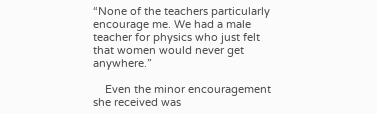“None of the teachers particularly encourage me. We had a male teacher for physics who just felt that women would never get anywhere.”

    Even the minor encouragement she received was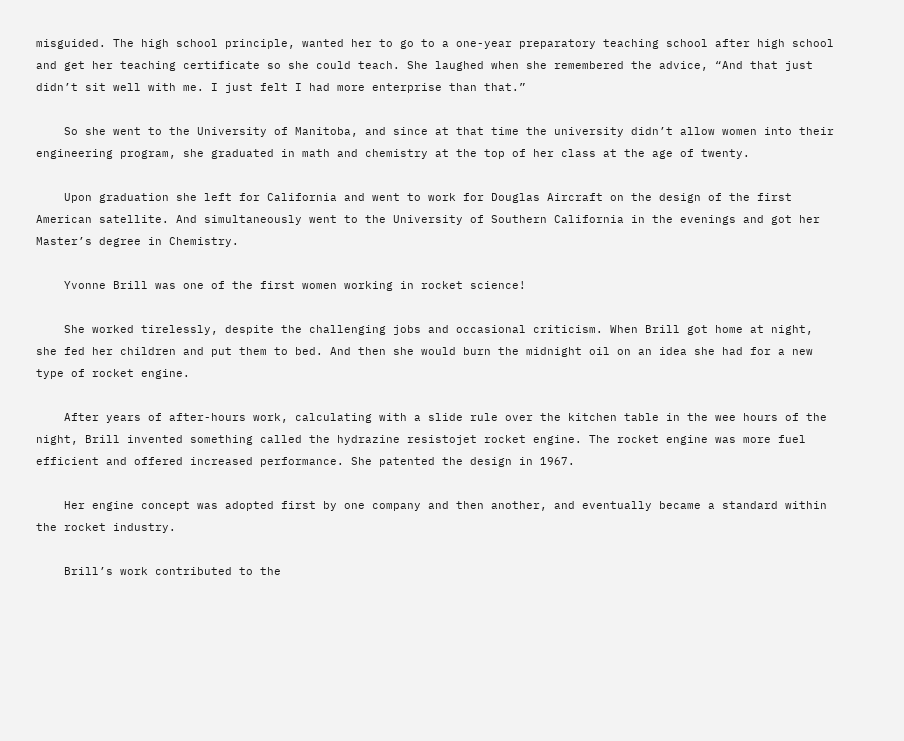misguided. The high school principle, wanted her to go to a one-year preparatory teaching school after high school and get her teaching certificate so she could teach. She laughed when she remembered the advice, “And that just didn’t sit well with me. I just felt I had more enterprise than that.”

    So she went to the University of Manitoba, and since at that time the university didn’t allow women into their engineering program, she graduated in math and chemistry at the top of her class at the age of twenty.

    Upon graduation she left for California and went to work for Douglas Aircraft on the design of the first American satellite. And simultaneously went to the University of Southern California in the evenings and got her Master’s degree in Chemistry.

    Yvonne Brill was one of the first women working in rocket science!

    She worked tirelessly, despite the challenging jobs and occasional criticism. When Brill got home at night, she fed her children and put them to bed. And then she would burn the midnight oil on an idea she had for a new type of rocket engine.

    After years of after-hours work, calculating with a slide rule over the kitchen table in the wee hours of the night, Brill invented something called the hydrazine resistojet rocket engine. The rocket engine was more fuel efficient and offered increased performance. She patented the design in 1967.

    Her engine concept was adopted first by one company and then another, and eventually became a standard within the rocket industry.

    Brill’s work contributed to the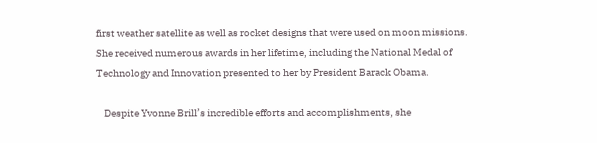first weather satellite as well as rocket designs that were used on moon missions. She received numerous awards in her lifetime, including the National Medal of Technology and Innovation presented to her by President Barack Obama.

    Despite Yvonne Brill’s incredible efforts and accomplishments, she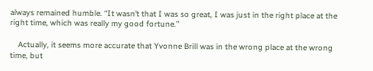always remained humble. “It wasn’t that I was so great, I was just in the right place at the right time, which was really my good fortune.”

    Actually, it seems more accurate that Yvonne Brill was in the wrong place at the wrong time, but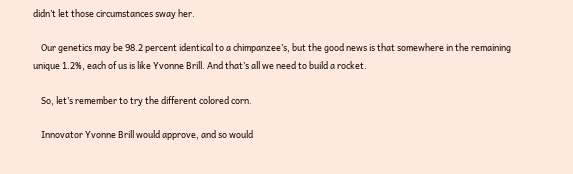didn’t let those circumstances sway her.

    Our genetics may be 98.2 percent identical to a chimpanzee’s, but the good news is that somewhere in the remaining unique 1.2%, each of us is like Yvonne Brill. And that’s all we need to build a rocket.

    So, let’s remember to try the different colored corn.

    Innovator Yvonne Brill would approve, and so would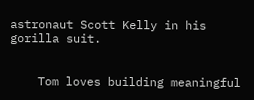astronaut Scott Kelly in his gorilla suit.


    Tom loves building meaningful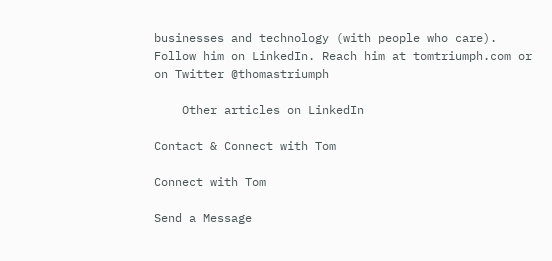businesses and technology (with people who care). Follow him on LinkedIn. Reach him at tomtriumph.com or on Twitter @thomastriumph

    Other articles on LinkedIn

Contact & Connect with Tom

Connect with Tom

Send a Message